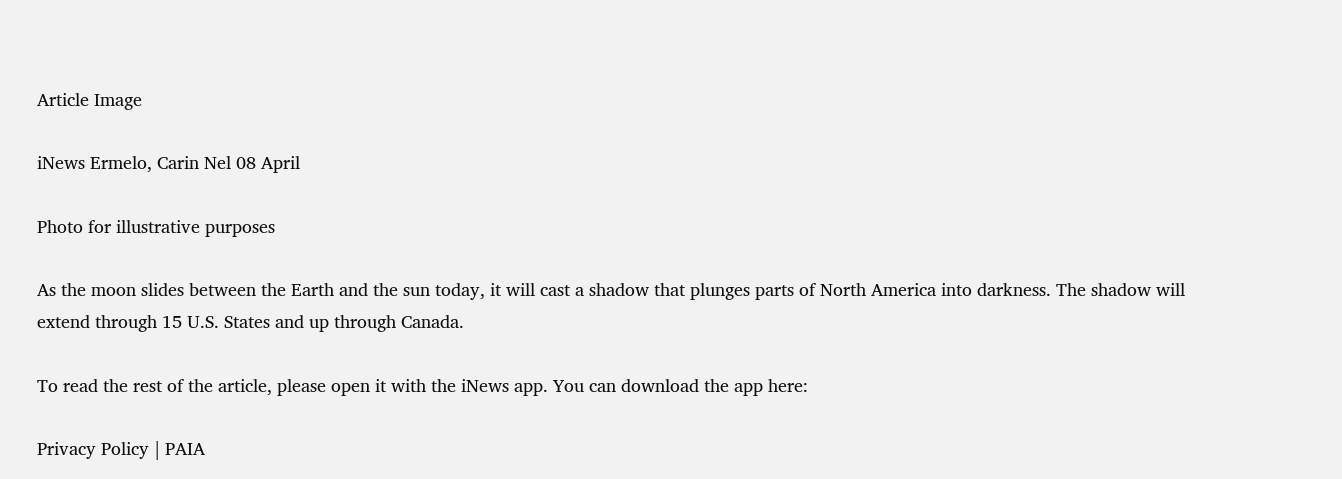Article Image

iNews Ermelo, Carin Nel 08 April

Photo for illustrative purposes

As the moon slides between the Earth and the sun today, it will cast a shadow that plunges parts of North America into darkness. The shadow will extend through 15 U.S. States and up through Canada.

To read the rest of the article, please open it with the iNews app. You can download the app here:

Privacy Policy | PAIA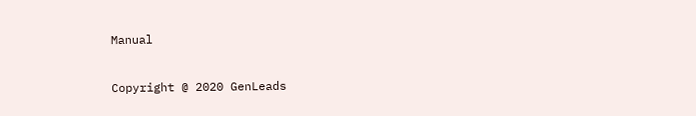Manual

Copyright @ 2020 GenLeads